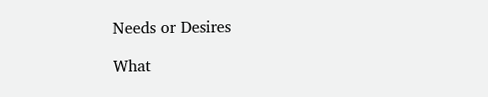Needs or Desires

What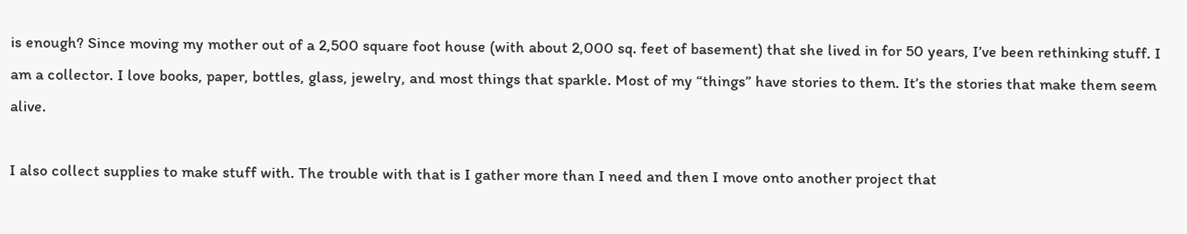is enough? Since moving my mother out of a 2,500 square foot house (with about 2,000 sq. feet of basement) that she lived in for 50 years, I’ve been rethinking stuff. I am a collector. I love books, paper, bottles, glass, jewelry, and most things that sparkle. Most of my “things” have stories to them. It’s the stories that make them seem alive.

I also collect supplies to make stuff with. The trouble with that is I gather more than I need and then I move onto another project that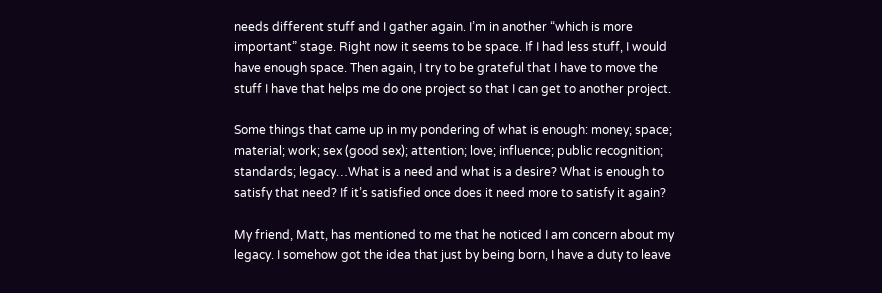needs different stuff and I gather again. I’m in another “which is more important” stage. Right now it seems to be space. If I had less stuff, I would have enough space. Then again, I try to be grateful that I have to move the stuff I have that helps me do one project so that I can get to another project.

Some things that came up in my pondering of what is enough: money; space; material; work; sex (good sex); attention; love; influence; public recognition; standards; legacy…What is a need and what is a desire? What is enough to satisfy that need? If it’s satisfied once does it need more to satisfy it again?

My friend, Matt, has mentioned to me that he noticed I am concern about my legacy. I somehow got the idea that just by being born, I have a duty to leave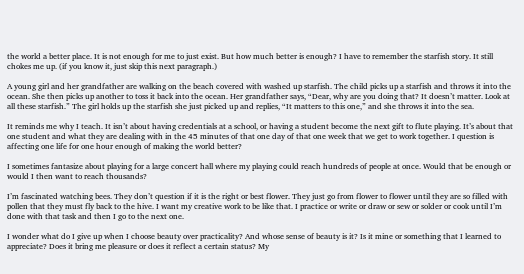the world a better place. It is not enough for me to just exist. But how much better is enough? I have to remember the starfish story. It still chokes me up. (if you know it, just skip this next paragraph.)

A young girl and her grandfather are walking on the beach covered with washed up starfish. The child picks up a starfish and throws it into the ocean. She then picks up another to toss it back into the ocean. Her grandfather says, “Dear, why are you doing that? It doesn’t matter. Look at all these starfish.” The girl holds up the starfish she just picked up and replies, “It matters to this one,” and she throws it into the sea.

It reminds me why I teach. It isn’t about having credentials at a school, or having a student become the next gift to flute playing. It’s about that one student and what they are dealing with in the 45 minutes of that one day of that one week that we get to work together. I question is affecting one life for one hour enough of making the world better?

I sometimes fantasize about playing for a large concert hall where my playing could reach hundreds of people at once. Would that be enough or would I then want to reach thousands?

I’m fascinated watching bees. They don’t question if it is the right or best flower. They just go from flower to flower until they are so filled with pollen that they must fly back to the hive. I want my creative work to be like that. I practice or write or draw or sew or solder or cook until I’m done with that task and then I go to the next one.

I wonder what do I give up when I choose beauty over practicality? And whose sense of beauty is it? Is it mine or something that I learned to appreciate? Does it bring me pleasure or does it reflect a certain status? My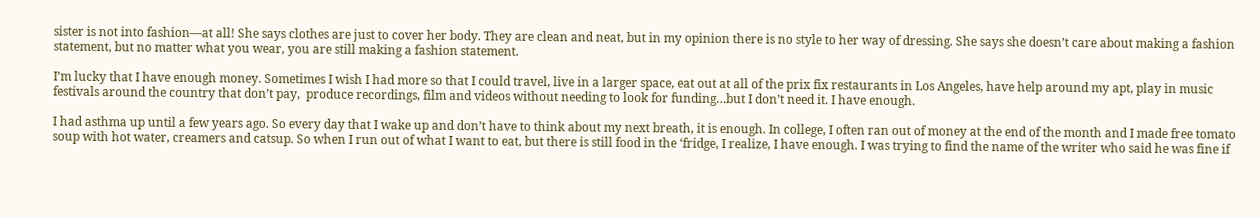sister is not into fashion—at all! She says clothes are just to cover her body. They are clean and neat, but in my opinion there is no style to her way of dressing. She says she doesn’t care about making a fashion statement, but no matter what you wear, you are still making a fashion statement.

I’m lucky that I have enough money. Sometimes I wish I had more so that I could travel, live in a larger space, eat out at all of the prix fix restaurants in Los Angeles, have help around my apt, play in music festivals around the country that don’t pay,  produce recordings, film and videos without needing to look for funding…but I don’t need it. I have enough.

I had asthma up until a few years ago. So every day that I wake up and don’t have to think about my next breath, it is enough. In college, I often ran out of money at the end of the month and I made free tomato soup with hot water, creamers and catsup. So when I run out of what I want to eat, but there is still food in the ‘fridge, I realize, I have enough. I was trying to find the name of the writer who said he was fine if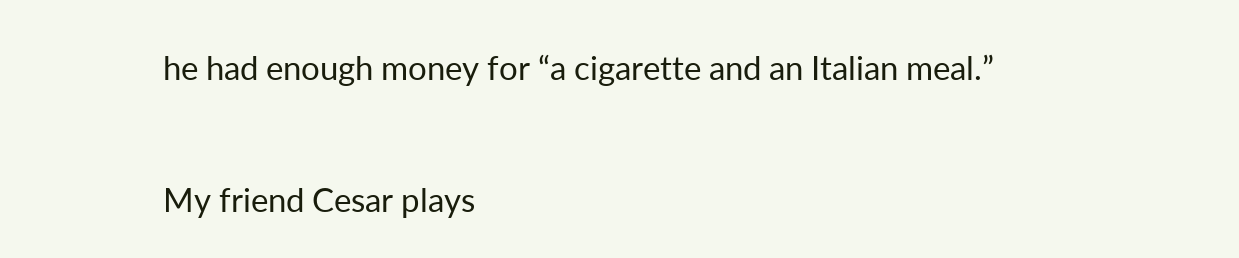he had enough money for “a cigarette and an Italian meal.”

My friend Cesar plays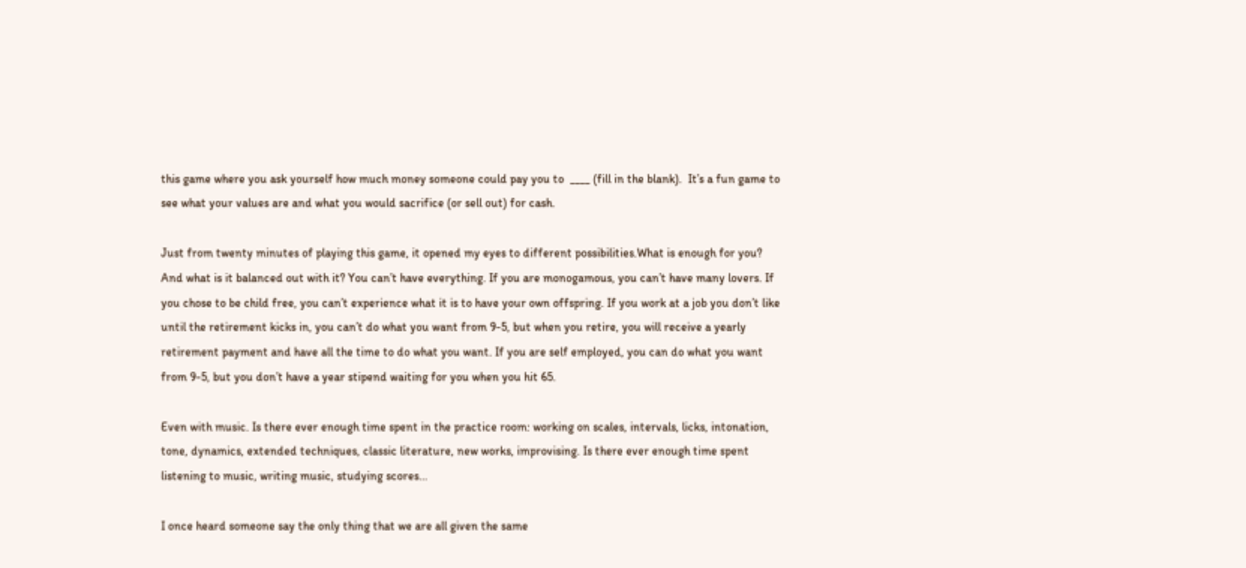this game where you ask yourself how much money someone could pay you to  ____ (fill in the blank).  It’s a fun game to see what your values are and what you would sacrifice (or sell out) for cash.

Just from twenty minutes of playing this game, it opened my eyes to different possibilities.What is enough for you? And what is it balanced out with it? You can’t have everything. If you are monogamous, you can’t have many lovers. If you chose to be child free, you can’t experience what it is to have your own offspring. If you work at a job you don’t like until the retirement kicks in, you can’t do what you want from 9-5, but when you retire, you will receive a yearly retirement payment and have all the time to do what you want. If you are self employed, you can do what you want from 9-5, but you don’t have a year stipend waiting for you when you hit 65.

Even with music. Is there ever enough time spent in the practice room: working on scales, intervals, licks, intonation, tone, dynamics, extended techniques, classic literature, new works, improvising. Is there ever enough time spent listening to music, writing music, studying scores…

I once heard someone say the only thing that we are all given the same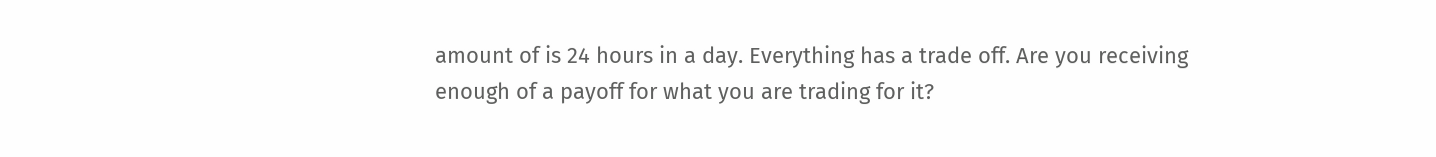amount of is 24 hours in a day. Everything has a trade off. Are you receiving enough of a payoff for what you are trading for it?